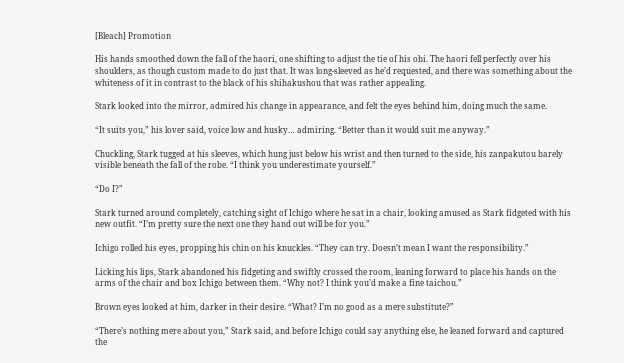[Bleach] Promotion

His hands smoothed down the fall of the haori, one shifting to adjust the tie of his obi. The haori fell perfectly over his shoulders, as though custom made to do just that. It was long-sleeved as he’d requested, and there was something about the whiteness of it in contrast to the black of his shihakushou that was rather appealing.

Stark looked into the mirror, admired his change in appearance, and felt the eyes behind him, doing much the same.

“It suits you,” his lover said, voice low and husky… admiring. “Better than it would suit me anyway.”

Chuckling, Stark tugged at his sleeves, which hung just below his wrist and then turned to the side, his zanpakutou barely visible beneath the fall of the robe. “I think you underestimate yourself.”

“Do I?”

Stark turned around completely, catching sight of Ichigo where he sat in a chair, looking amused as Stark fidgeted with his new outfit. “I’m pretty sure the next one they hand out will be for you.”

Ichigo rolled his eyes, propping his chin on his knuckles. “They can try. Doesn’t mean I want the responsibility.”

Licking his lips, Stark abandoned his fidgeting and swiftly crossed the room, leaning forward to place his hands on the arms of the chair and box Ichigo between them. “Why not? I think you’d make a fine taichou.”

Brown eyes looked at him, darker in their desire. “What? I’m no good as a mere substitute?”

“There’s nothing mere about you,” Stark said, and before Ichigo could say anything else, he leaned forward and captured the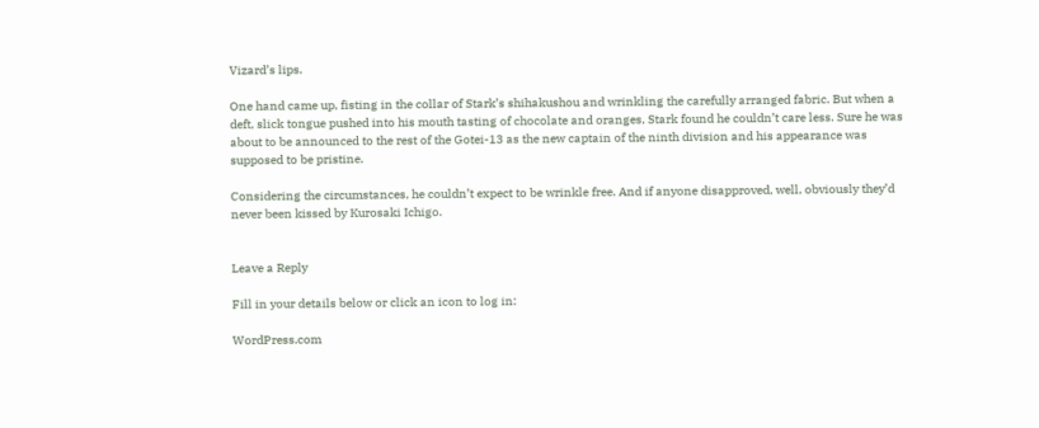Vizard’s lips.

One hand came up, fisting in the collar of Stark’s shihakushou and wrinkling the carefully arranged fabric. But when a deft, slick tongue pushed into his mouth tasting of chocolate and oranges, Stark found he couldn’t care less. Sure he was about to be announced to the rest of the Gotei-13 as the new captain of the ninth division and his appearance was supposed to be pristine.

Considering the circumstances, he couldn’t expect to be wrinkle free. And if anyone disapproved, well, obviously they’d never been kissed by Kurosaki Ichigo.


Leave a Reply

Fill in your details below or click an icon to log in:

WordPress.com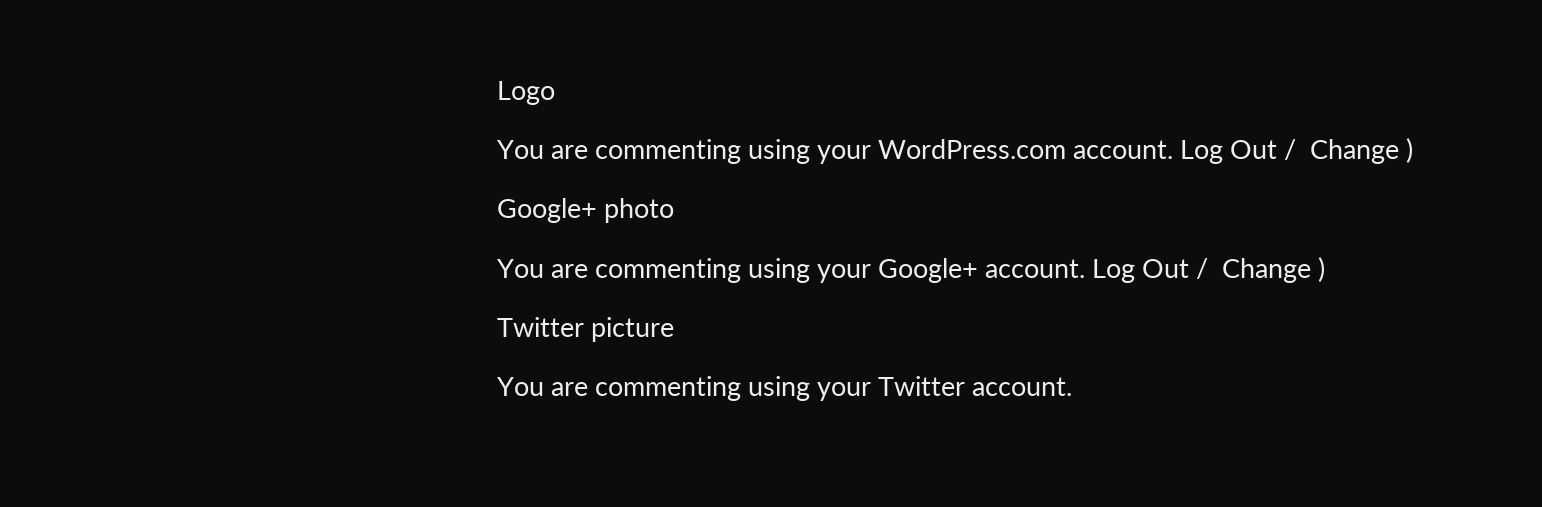Logo

You are commenting using your WordPress.com account. Log Out /  Change )

Google+ photo

You are commenting using your Google+ account. Log Out /  Change )

Twitter picture

You are commenting using your Twitter account.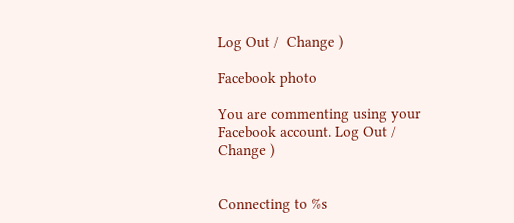Log Out /  Change )

Facebook photo

You are commenting using your Facebook account. Log Out /  Change )


Connecting to %s